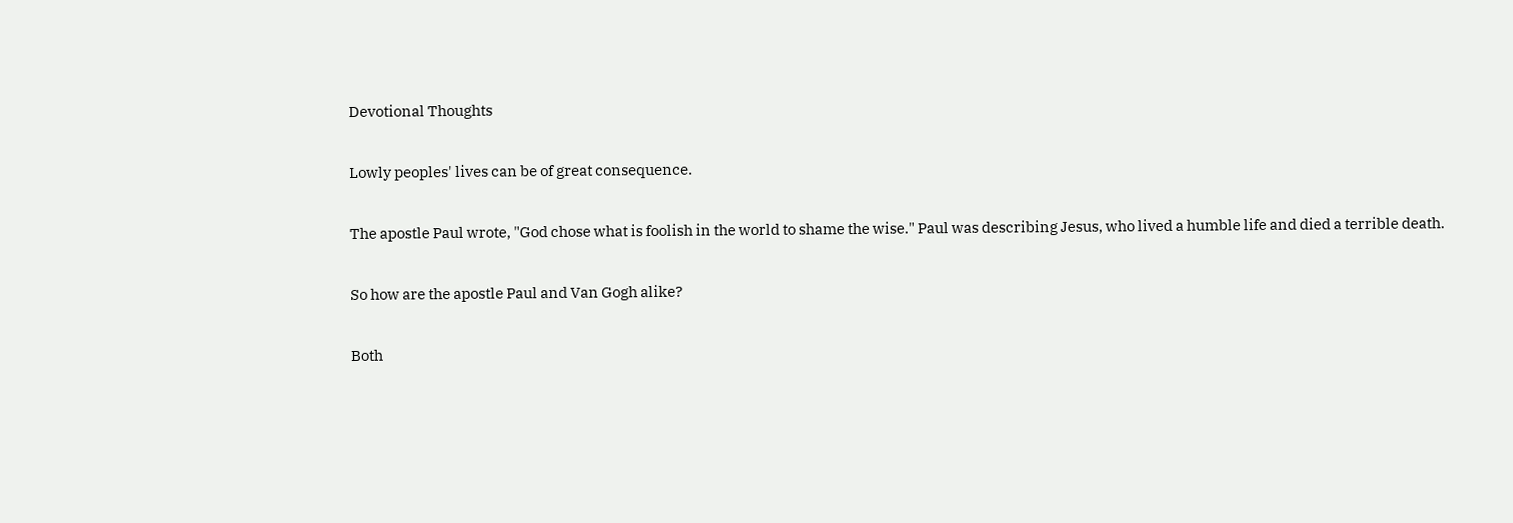Devotional Thoughts

Lowly peoples' lives can be of great consequence.

The apostle Paul wrote, "God chose what is foolish in the world to shame the wise." Paul was describing Jesus, who lived a humble life and died a terrible death.

So how are the apostle Paul and Van Gogh alike?

Both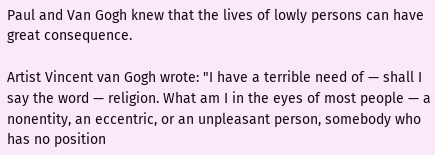Paul and Van Gogh knew that the lives of lowly persons can have great consequence.

Artist Vincent van Gogh wrote: "I have a terrible need of — shall I say the word — religion. What am I in the eyes of most people — a nonentity, an eccentric, or an unpleasant person, somebody who has no position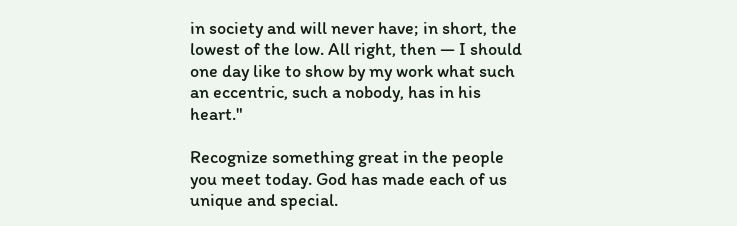in society and will never have; in short, the lowest of the low. All right, then — I should one day like to show by my work what such an eccentric, such a nobody, has in his heart."

Recognize something great in the people you meet today. God has made each of us unique and special.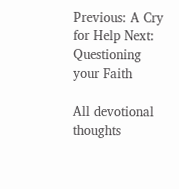Previous: A Cry for Help Next: Questioning your Faith

All devotional thoughts